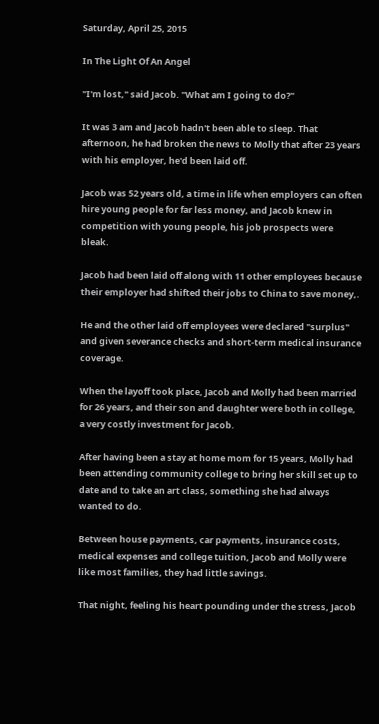Saturday, April 25, 2015

In The Light Of An Angel

"I'm lost," said Jacob. "What am I going to do?"

It was 3 am and Jacob hadn't been able to sleep. That afternoon, he had broken the news to Molly that after 23 years with his employer, he'd been laid off.

Jacob was 52 years old, a time in life when employers can often hire young people for far less money, and Jacob knew in competition with young people, his job prospects were bleak.

Jacob had been laid off along with 11 other employees because their employer had shifted their jobs to China to save money,.

He and the other laid off employees were declared "surplus" and given severance checks and short-term medical insurance coverage.

When the layoff took place, Jacob and Molly had been married for 26 years, and their son and daughter were both in college, a very costly investment for Jacob.

After having been a stay at home mom for 15 years, Molly had been attending community college to bring her skill set up to date and to take an art class, something she had always wanted to do.

Between house payments, car payments, insurance costs, medical expenses and college tuition, Jacob and Molly were like most families, they had little savings.

That night, feeling his heart pounding under the stress, Jacob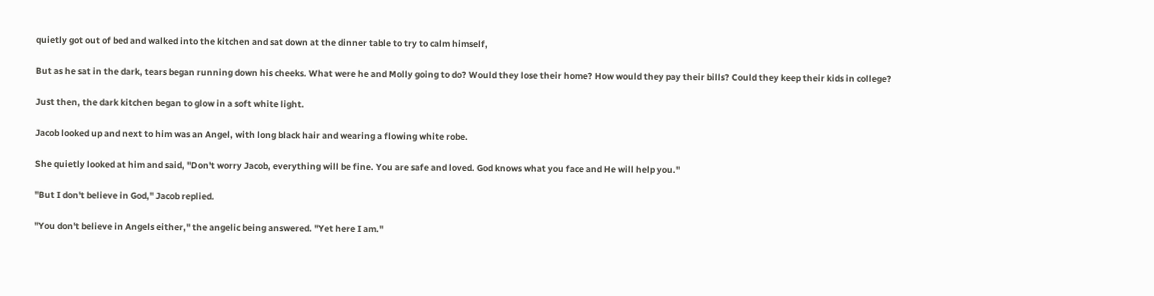quietly got out of bed and walked into the kitchen and sat down at the dinner table to try to calm himself,

But as he sat in the dark, tears began running down his cheeks. What were he and Molly going to do? Would they lose their home? How would they pay their bills? Could they keep their kids in college?

Just then, the dark kitchen began to glow in a soft white light.

Jacob looked up and next to him was an Angel, with long black hair and wearing a flowing white robe.

She quietly looked at him and said, "Don't worry Jacob, everything will be fine. You are safe and loved. God knows what you face and He will help you."

"But I don't believe in God," Jacob replied.

"You don't believe in Angels either," the angelic being answered. "Yet here I am."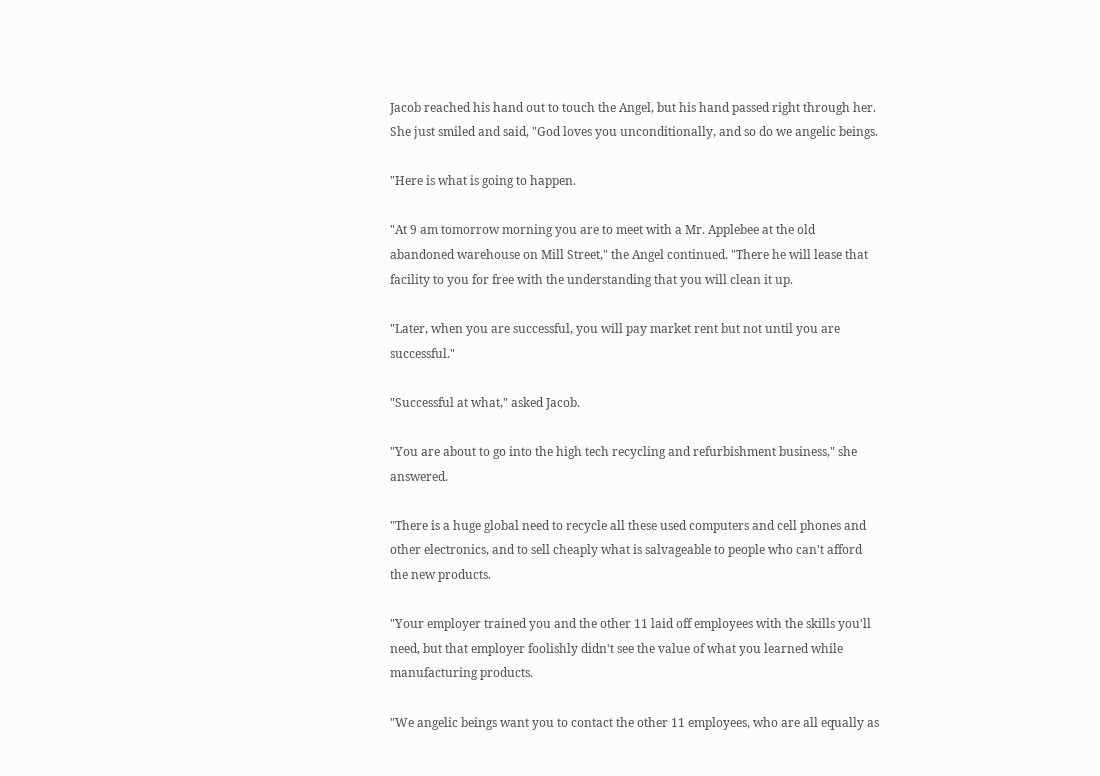Jacob reached his hand out to touch the Angel, but his hand passed right through her. She just smiled and said, "God loves you unconditionally, and so do we angelic beings.

"Here is what is going to happen.

"At 9 am tomorrow morning you are to meet with a Mr. Applebee at the old abandoned warehouse on Mill Street," the Angel continued. "There he will lease that facility to you for free with the understanding that you will clean it up.

"Later, when you are successful, you will pay market rent but not until you are successful."

"Successful at what," asked Jacob.

"You are about to go into the high tech recycling and refurbishment business," she answered.

"There is a huge global need to recycle all these used computers and cell phones and other electronics, and to sell cheaply what is salvageable to people who can't afford the new products.

"Your employer trained you and the other 11 laid off employees with the skills you'll need, but that employer foolishly didn't see the value of what you learned while manufacturing products.

"We angelic beings want you to contact the other 11 employees, who are all equally as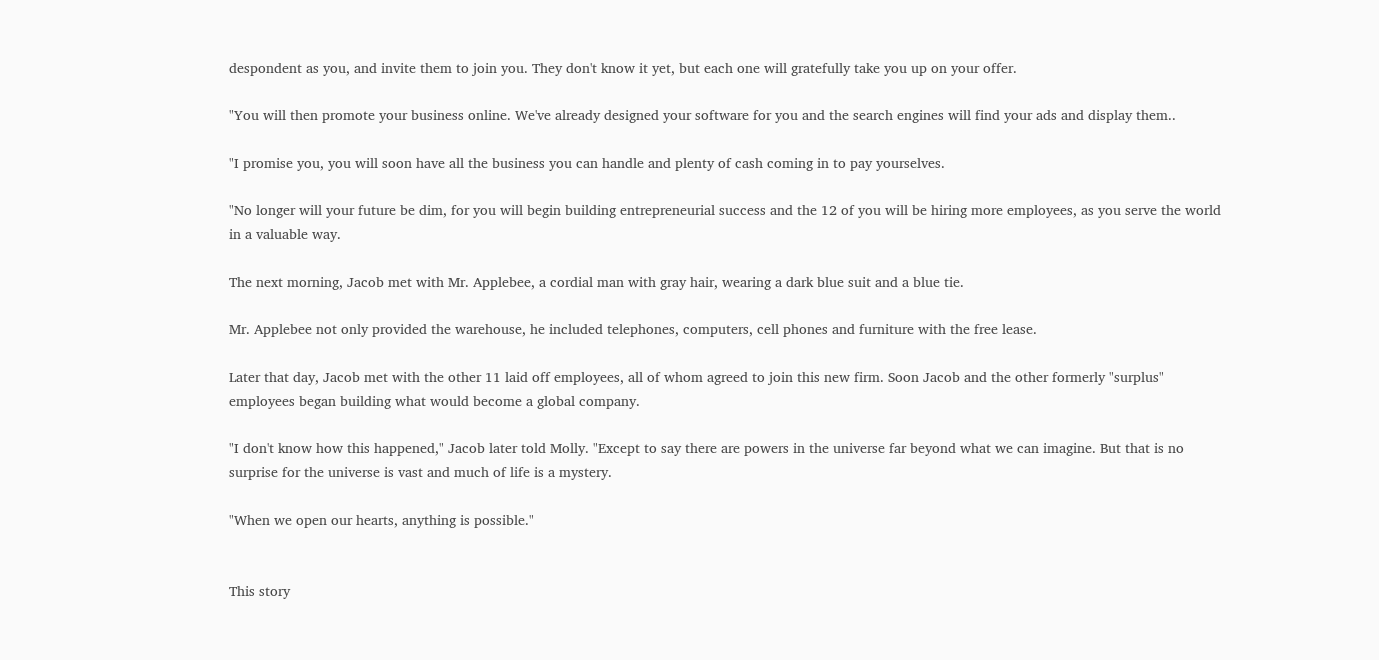despondent as you, and invite them to join you. They don't know it yet, but each one will gratefully take you up on your offer.

"You will then promote your business online. We've already designed your software for you and the search engines will find your ads and display them..

"I promise you, you will soon have all the business you can handle and plenty of cash coming in to pay yourselves.

"No longer will your future be dim, for you will begin building entrepreneurial success and the 12 of you will be hiring more employees, as you serve the world in a valuable way.

The next morning, Jacob met with Mr. Applebee, a cordial man with gray hair, wearing a dark blue suit and a blue tie.

Mr. Applebee not only provided the warehouse, he included telephones, computers, cell phones and furniture with the free lease.

Later that day, Jacob met with the other 11 laid off employees, all of whom agreed to join this new firm. Soon Jacob and the other formerly "surplus" employees began building what would become a global company.

"I don't know how this happened," Jacob later told Molly. "Except to say there are powers in the universe far beyond what we can imagine. But that is no surprise for the universe is vast and much of life is a mystery.

"When we open our hearts, anything is possible."


This story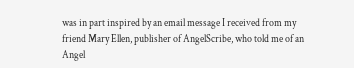was in part inspired by an email message I received from my friend Mary Ellen, publisher of AngelScribe, who told me of an Angel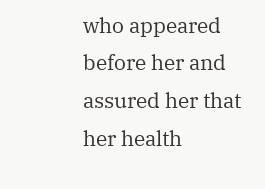who appeared before her and assured her that her health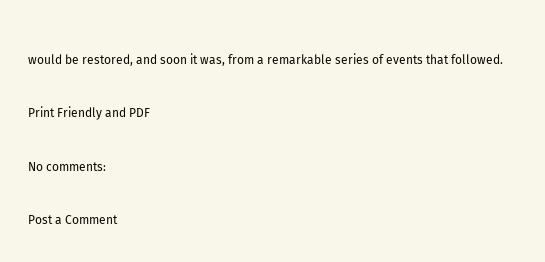would be restored, and soon it was, from a remarkable series of events that followed.

Print Friendly and PDF

No comments:

Post a Comment